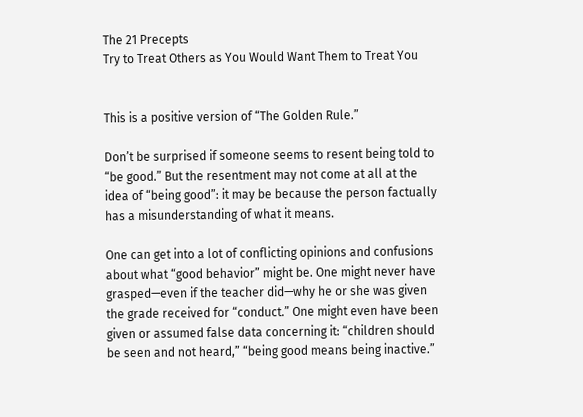The 21 Precepts
Try to Treat Others as You Would Want Them to Treat You


This is a positive version of “The Golden Rule.”

Don’t be surprised if someone seems to resent being told to “be good.” But the resentment may not come at all at the idea of “being good”: it may be because the person factually has a misunderstanding of what it means.

One can get into a lot of conflicting opinions and confusions about what “good behavior” might be. One might never have grasped—even if the teacher did—why he or she was given the grade received for “conduct.” One might even have been given or assumed false data concerning it: “children should be seen and not heard,” “being good means being inactive.”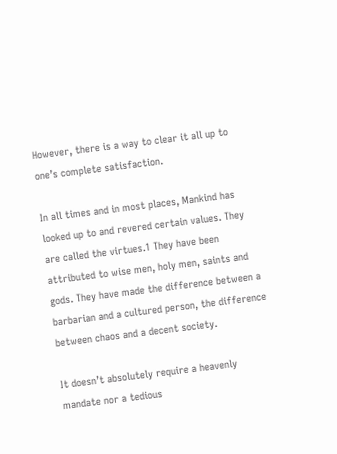However, there is a way to clear it all up to one’s complete satisfaction.

In all times and in most places, Mankind has looked up to and revered certain values. They are called the virtues.1 They have been attributed to wise men, holy men, saints and gods. They have made the difference between a barbarian and a cultured person, the difference between chaos and a decent society.

It doesn’t absolutely require a heavenly mandate nor a tedious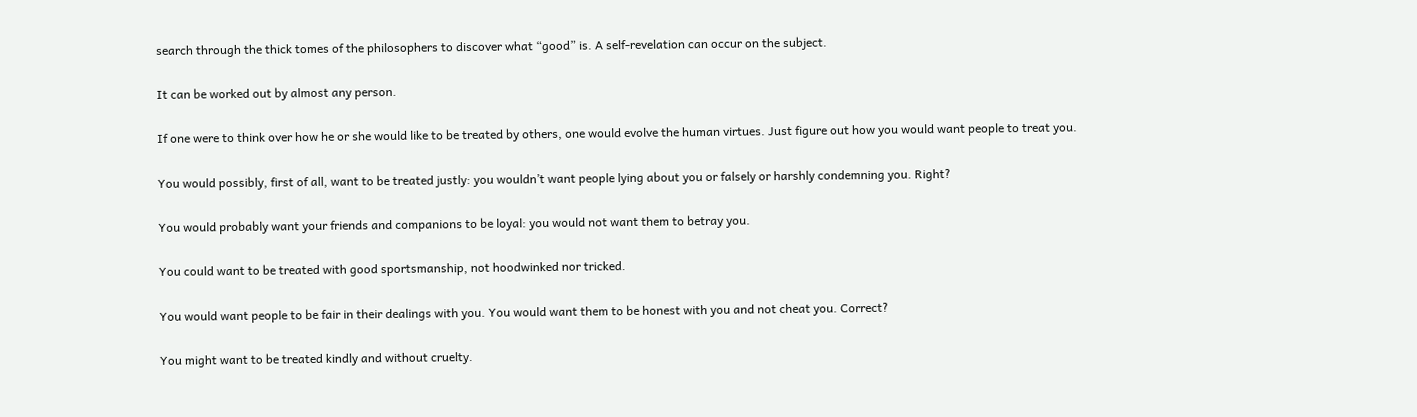search through the thick tomes of the philosophers to discover what “good” is. A self-revelation can occur on the subject.

It can be worked out by almost any person.

If one were to think over how he or she would like to be treated by others, one would evolve the human virtues. Just figure out how you would want people to treat you.

You would possibly, first of all, want to be treated justly: you wouldn’t want people lying about you or falsely or harshly condemning you. Right?

You would probably want your friends and companions to be loyal: you would not want them to betray you.

You could want to be treated with good sportsmanship, not hoodwinked nor tricked.

You would want people to be fair in their dealings with you. You would want them to be honest with you and not cheat you. Correct?

You might want to be treated kindly and without cruelty.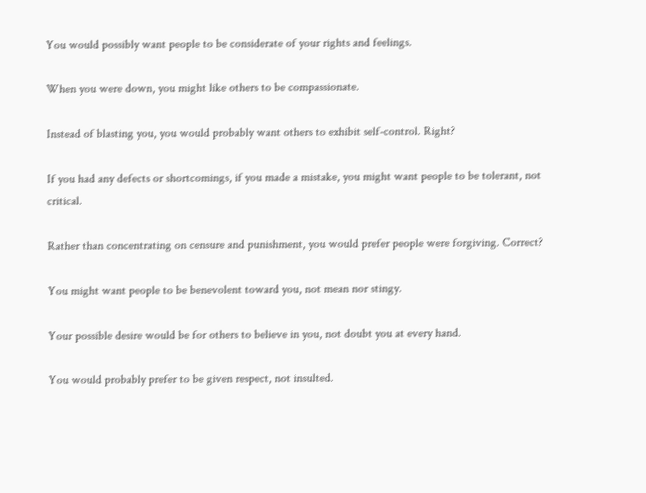You would possibly want people to be considerate of your rights and feelings.

When you were down, you might like others to be compassionate.

Instead of blasting you, you would probably want others to exhibit self-control. Right?

If you had any defects or shortcomings, if you made a mistake, you might want people to be tolerant, not critical.

Rather than concentrating on censure and punishment, you would prefer people were forgiving. Correct?

You might want people to be benevolent toward you, not mean nor stingy.

Your possible desire would be for others to believe in you, not doubt you at every hand.

You would probably prefer to be given respect, not insulted.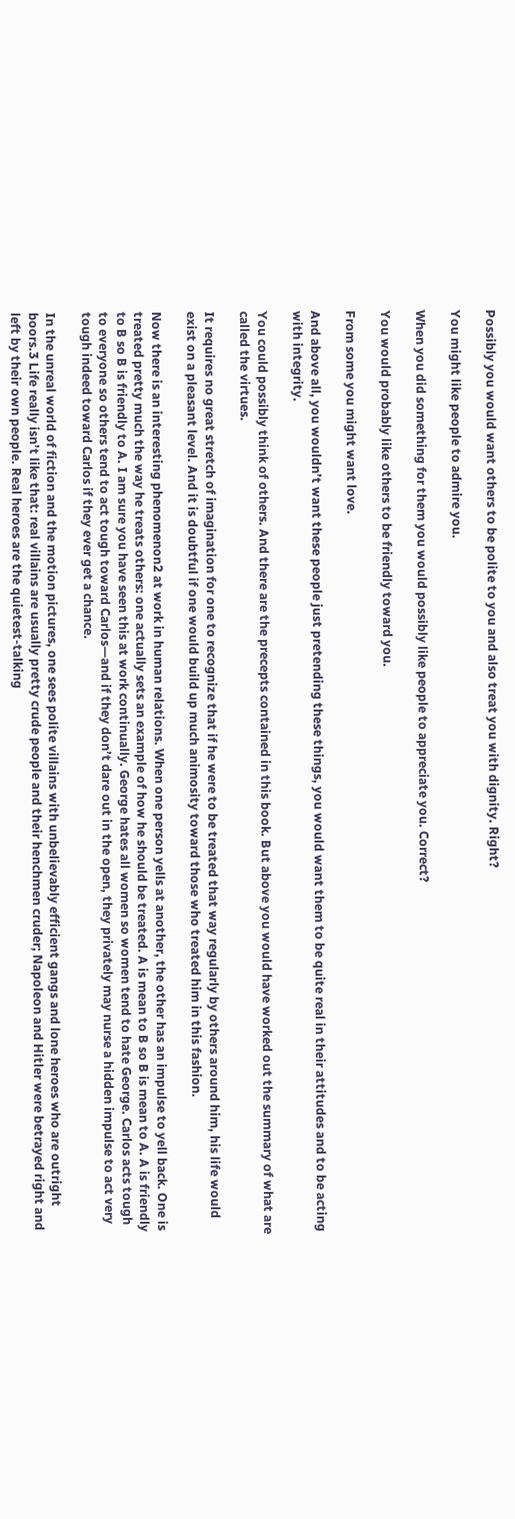Possibly you would want others to be polite to you and also treat you with dignity. Right?

You might like people to admire you.

When you did something for them you would possibly like people to appreciate you. Correct?

You would probably like others to be friendly toward you.

From some you might want love.

And above all, you wouldn’t want these people just pretending these things, you would want them to be quite real in their attitudes and to be acting with integrity.

You could possibly think of others. And there are the precepts contained in this book. But above you would have worked out the summary of what are called the virtues.

It requires no great stretch of imagination for one to recognize that if he were to be treated that way regularly by others around him, his life would exist on a pleasant level. And it is doubtful if one would build up much animosity toward those who treated him in this fashion.

Now there is an interesting phenomenon2 at work in human relations. When one person yells at another, the other has an impulse to yell back. One is treated pretty much the way he treats others: one actually sets an example of how he should be treated. A is mean to B so B is mean to A. A is friendly to B so B is friendly to A. I am sure you have seen this at work continually. George hates all women so women tend to hate George. Carlos acts tough to everyone so others tend to act tough toward Carlos—and if they don’t dare out in the open, they privately may nurse a hidden impulse to act very tough indeed toward Carlos if they ever get a chance.

In the unreal world of fiction and the motion pictures, one sees polite villains with unbelievably efficient gangs and lone heroes who are outright boors.3 Life really isn’t like that: real villains are usually pretty crude people and their henchmen cruder; Napoleon and Hitler were betrayed right and left by their own people. Real heroes are the quietest-talking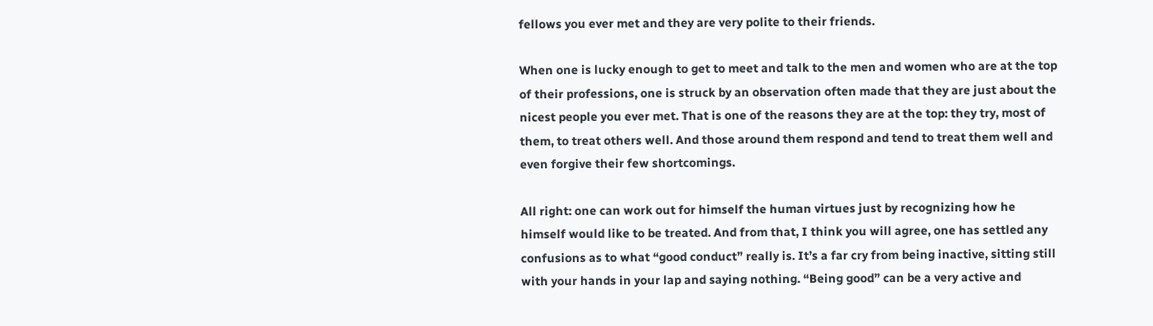fellows you ever met and they are very polite to their friends.

When one is lucky enough to get to meet and talk to the men and women who are at the top of their professions, one is struck by an observation often made that they are just about the nicest people you ever met. That is one of the reasons they are at the top: they try, most of them, to treat others well. And those around them respond and tend to treat them well and even forgive their few shortcomings.

All right: one can work out for himself the human virtues just by recognizing how he himself would like to be treated. And from that, I think you will agree, one has settled any confusions as to what “good conduct” really is. It’s a far cry from being inactive, sitting still with your hands in your lap and saying nothing. “Being good” can be a very active and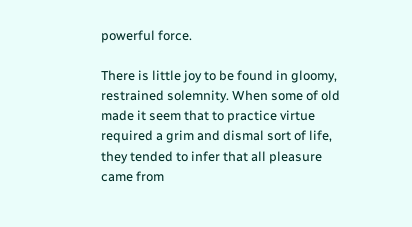powerful force.

There is little joy to be found in gloomy, restrained solemnity. When some of old made it seem that to practice virtue required a grim and dismal sort of life, they tended to infer that all pleasure came from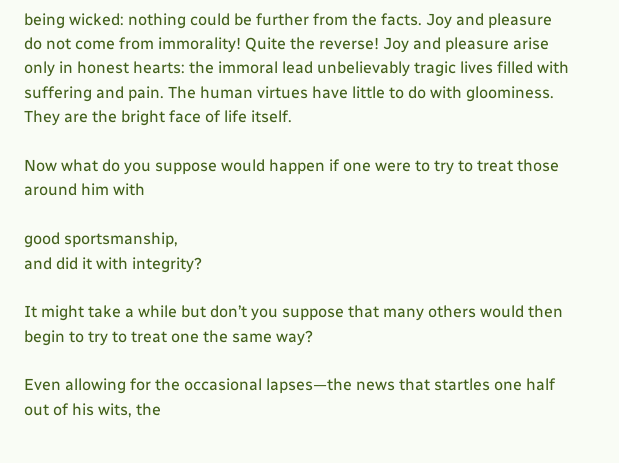being wicked: nothing could be further from the facts. Joy and pleasure do not come from immorality! Quite the reverse! Joy and pleasure arise only in honest hearts: the immoral lead unbelievably tragic lives filled with suffering and pain. The human virtues have little to do with gloominess. They are the bright face of life itself.

Now what do you suppose would happen if one were to try to treat those around him with

good sportsmanship,
and did it with integrity?

It might take a while but don’t you suppose that many others would then begin to try to treat one the same way?

Even allowing for the occasional lapses—the news that startles one half out of his wits, the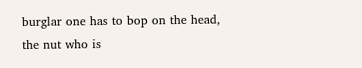burglar one has to bop on the head, the nut who is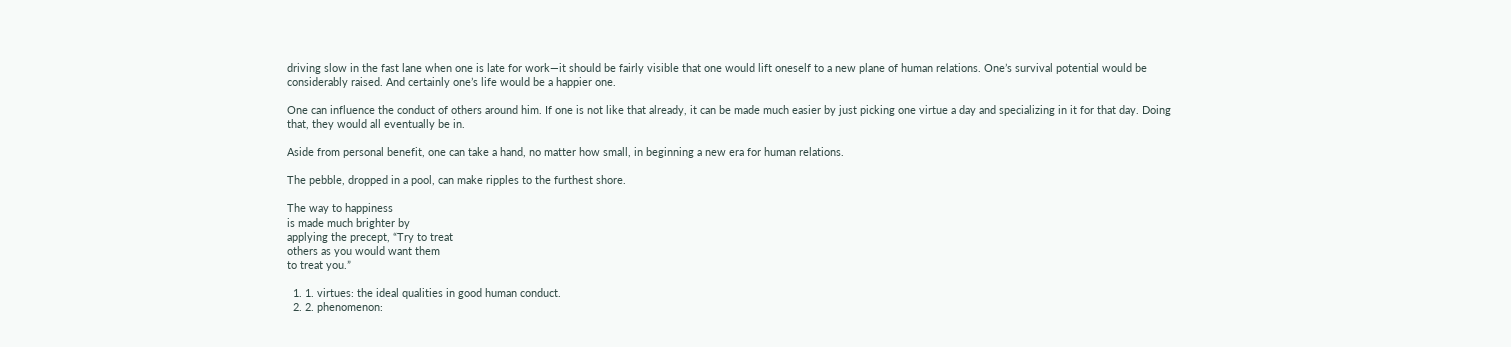driving slow in the fast lane when one is late for work—it should be fairly visible that one would lift oneself to a new plane of human relations. One’s survival potential would be considerably raised. And certainly one’s life would be a happier one.

One can influence the conduct of others around him. If one is not like that already, it can be made much easier by just picking one virtue a day and specializing in it for that day. Doing that, they would all eventually be in.

Aside from personal benefit, one can take a hand, no matter how small, in beginning a new era for human relations.

The pebble, dropped in a pool, can make ripples to the furthest shore.

The way to happiness
is made much brighter by
applying the precept, “Try to treat
others as you would want them
to treat you.”

  1. 1. virtues: the ideal qualities in good human conduct.
  2. 2. phenomenon: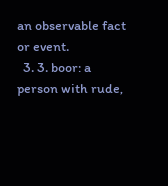an observable fact or event.
  3. 3. boor: a person with rude,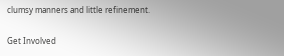clumsy manners and little refinement.

Get Involved